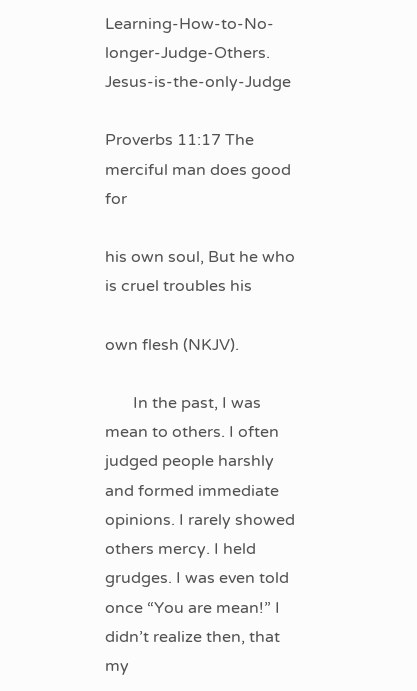Learning-How-to-No-longer-Judge-Others. Jesus-is-the-only-Judge

Proverbs 11:17 The merciful man does good for

his own soul, But he who is cruel troubles his

own flesh (NKJV).

       In the past, I was mean to others. I often judged people harshly and formed immediate opinions. I rarely showed others mercy. I held grudges. I was even told once “You are mean!” I didn’t realize then, that my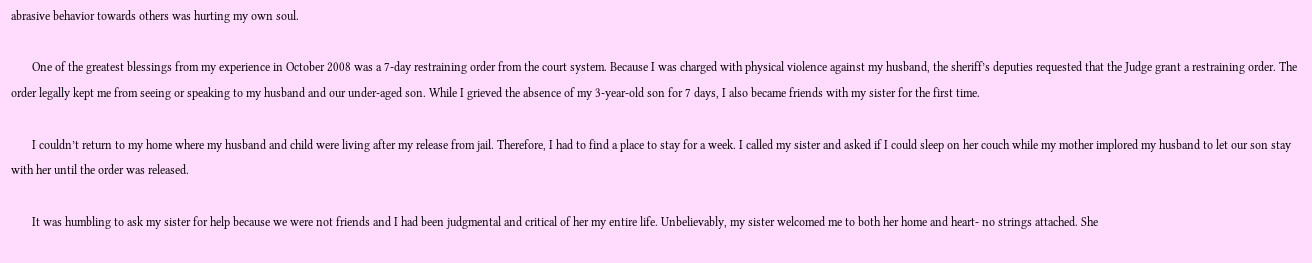abrasive behavior towards others was hurting my own soul.

       One of the greatest blessings from my experience in October 2008 was a 7-day restraining order from the court system. Because I was charged with physical violence against my husband, the sheriff’s deputies requested that the Judge grant a restraining order. The order legally kept me from seeing or speaking to my husband and our under-aged son. While I grieved the absence of my 3-year-old son for 7 days, I also became friends with my sister for the first time.

       I couldn’t return to my home where my husband and child were living after my release from jail. Therefore, I had to find a place to stay for a week. I called my sister and asked if I could sleep on her couch while my mother implored my husband to let our son stay with her until the order was released.

       It was humbling to ask my sister for help because we were not friends and I had been judgmental and critical of her my entire life. Unbelievably, my sister welcomed me to both her home and heart- no strings attached. She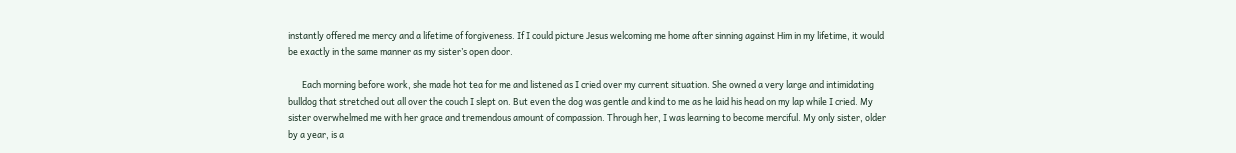instantly offered me mercy and a lifetime of forgiveness. If I could picture Jesus welcoming me home after sinning against Him in my lifetime, it would be exactly in the same manner as my sister’s open door.

       Each morning before work, she made hot tea for me and listened as I cried over my current situation. She owned a very large and intimidating bulldog that stretched out all over the couch I slept on. But even the dog was gentle and kind to me as he laid his head on my lap while I cried. My sister overwhelmed me with her grace and tremendous amount of compassion. Through her, I was learning to become merciful. My only sister, older by a year, is a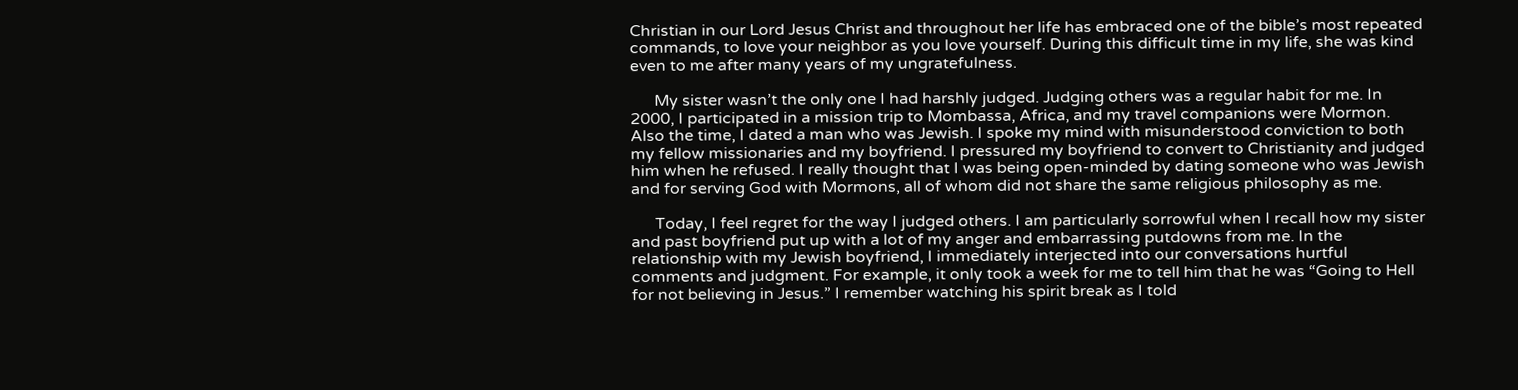Christian in our Lord Jesus Christ and throughout her life has embraced one of the bible’s most repeated commands, to love your neighbor as you love yourself. During this difficult time in my life, she was kind even to me after many years of my ungratefulness.

      My sister wasn’t the only one I had harshly judged. Judging others was a regular habit for me. In 2000, I participated in a mission trip to Mombassa, Africa, and my travel companions were Mormon. Also the time, I dated a man who was Jewish. I spoke my mind with misunderstood conviction to both my fellow missionaries and my boyfriend. I pressured my boyfriend to convert to Christianity and judged him when he refused. I really thought that I was being open-minded by dating someone who was Jewish and for serving God with Mormons, all of whom did not share the same religious philosophy as me.

      Today, I feel regret for the way I judged others. I am particularly sorrowful when I recall how my sister and past boyfriend put up with a lot of my anger and embarrassing putdowns from me. In the relationship with my Jewish boyfriend, I immediately interjected into our conversations hurtful comments and judgment. For example, it only took a week for me to tell him that he was “Going to Hell for not believing in Jesus.” I remember watching his spirit break as I told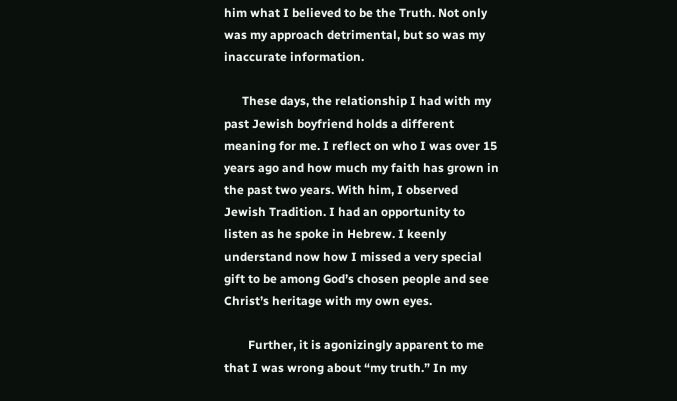him what I believed to be the Truth. Not only was my approach detrimental, but so was my inaccurate information.

      These days, the relationship I had with my past Jewish boyfriend holds a different meaning for me. I reflect on who I was over 15 years ago and how much my faith has grown in the past two years. With him, I observed Jewish Tradition. I had an opportunity to listen as he spoke in Hebrew. I keenly understand now how I missed a very special gift to be among God’s chosen people and see Christ’s heritage with my own eyes.

        Further, it is agonizingly apparent to me that I was wrong about “my truth.” In my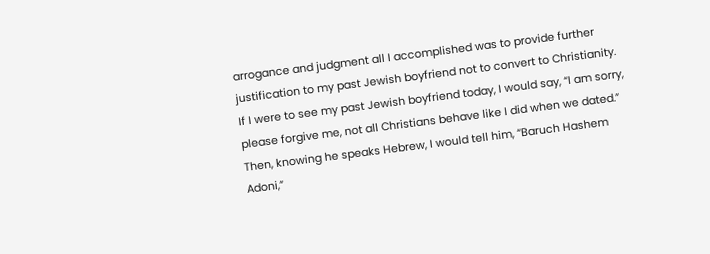arrogance and judgment all I accomplished was to provide further justification to my past Jewish boyfriend not to convert to Christianity. If I were to see my past Jewish boyfriend today, I would say, “I am sorry, please forgive me, not all Christians behave like I did when we dated.” Then, knowing he speaks Hebrew, I would tell him, “Baruch Hashem Adoni,”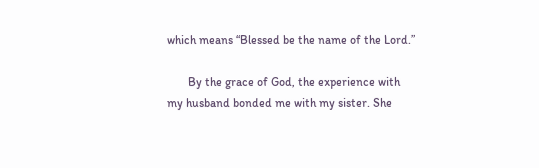which means “Blessed be the name of the Lord.”

       By the grace of God, the experience with my husband bonded me with my sister. She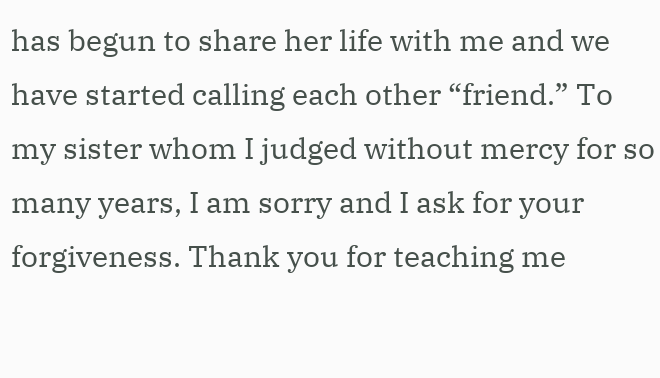has begun to share her life with me and we have started calling each other “friend.” To my sister whom I judged without mercy for so many years, I am sorry and I ask for your forgiveness. Thank you for teaching me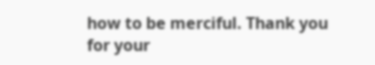how to be merciful. Thank you for your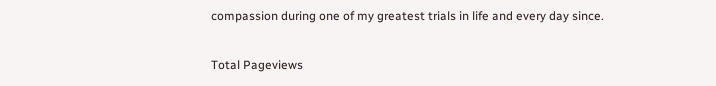compassion during one of my greatest trials in life and every day since.


Total Pageviews